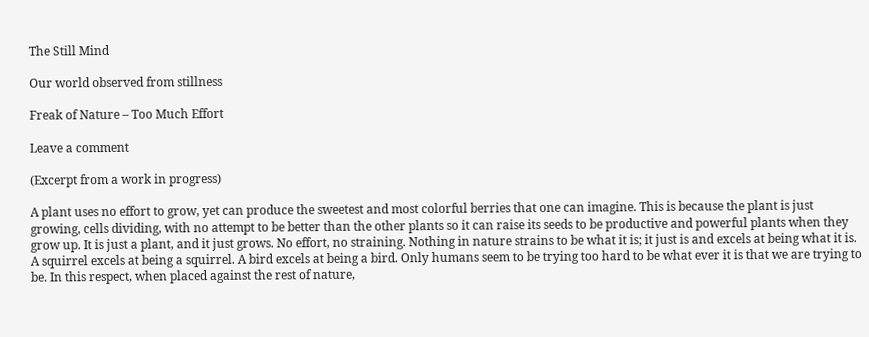The Still Mind

Our world observed from stillness

Freak of Nature – Too Much Effort

Leave a comment

(Excerpt from a work in progress)

A plant uses no effort to grow, yet can produce the sweetest and most colorful berries that one can imagine. This is because the plant is just growing, cells dividing, with no attempt to be better than the other plants so it can raise its seeds to be productive and powerful plants when they grow up. It is just a plant, and it just grows. No effort, no straining. Nothing in nature strains to be what it is; it just is and excels at being what it is. A squirrel excels at being a squirrel. A bird excels at being a bird. Only humans seem to be trying too hard to be what ever it is that we are trying to be. In this respect, when placed against the rest of nature,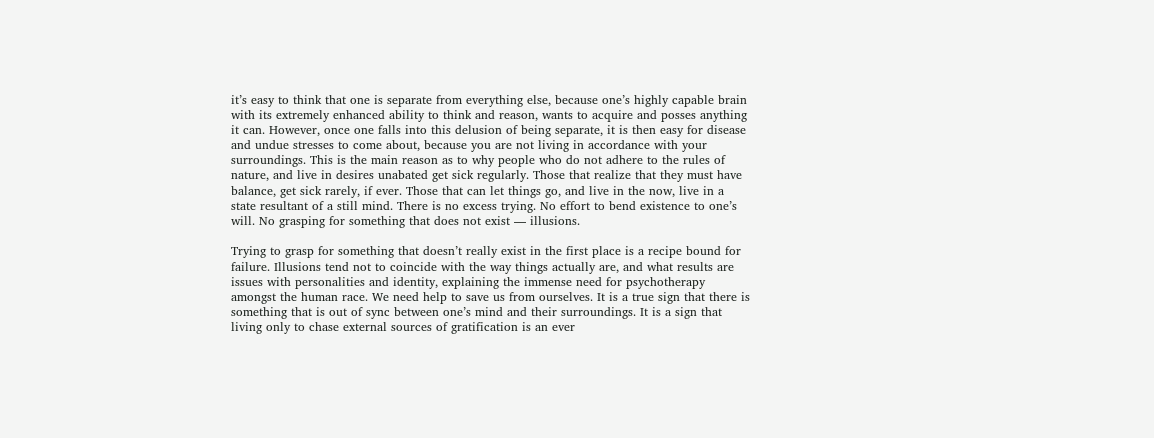it’s easy to think that one is separate from everything else, because one’s highly capable brain with its extremely enhanced ability to think and reason, wants to acquire and posses anything it can. However, once one falls into this delusion of being separate, it is then easy for disease and undue stresses to come about, because you are not living in accordance with your surroundings. This is the main reason as to why people who do not adhere to the rules of nature, and live in desires unabated get sick regularly. Those that realize that they must have balance, get sick rarely, if ever. Those that can let things go, and live in the now, live in a state resultant of a still mind. There is no excess trying. No effort to bend existence to one’s will. No grasping for something that does not exist — illusions.

Trying to grasp for something that doesn’t really exist in the first place is a recipe bound for failure. Illusions tend not to coincide with the way things actually are, and what results are issues with personalities and identity, explaining the immense need for psychotherapy amongst the human race. We need help to save us from ourselves. It is a true sign that there is something that is out of sync between one’s mind and their surroundings. It is a sign that living only to chase external sources of gratification is an ever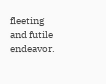fleeting and futile endeavor.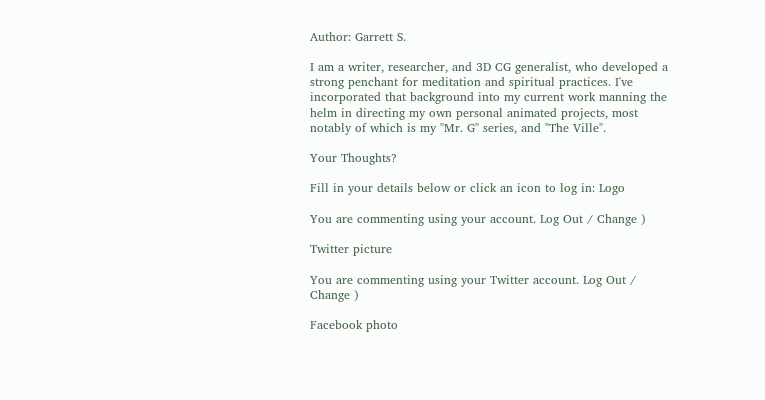Author: Garrett S.

I am a writer, researcher, and 3D CG generalist, who developed a strong penchant for meditation and spiritual practices. I've incorporated that background into my current work manning the helm in directing my own personal animated projects, most notably of which is my "Mr. G" series, and "The Ville".

Your Thoughts?

Fill in your details below or click an icon to log in: Logo

You are commenting using your account. Log Out / Change )

Twitter picture

You are commenting using your Twitter account. Log Out / Change )

Facebook photo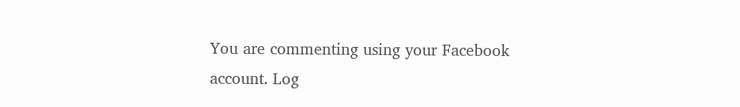You are commenting using your Facebook account. Log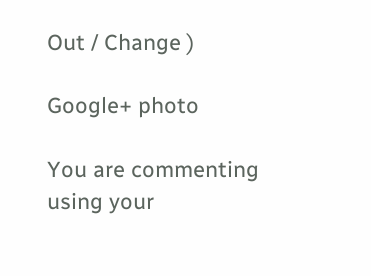Out / Change )

Google+ photo

You are commenting using your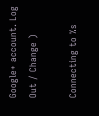Google+ account. Log Out / Change )

Connecting to %s